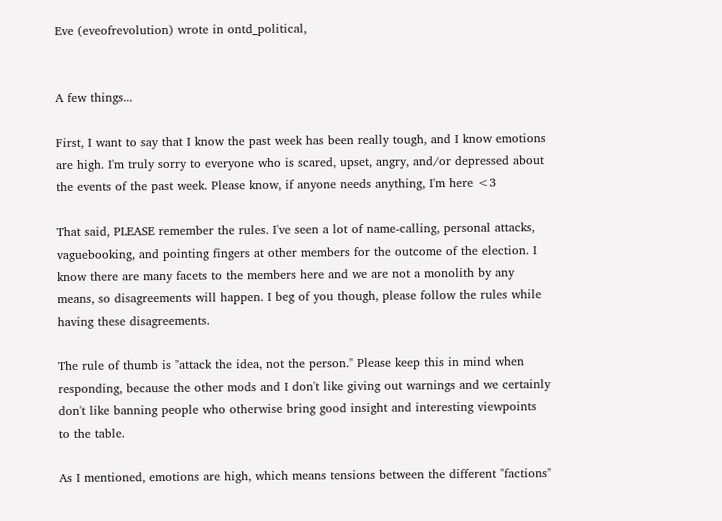Eve (eveofrevolution) wrote in ontd_political,


A few things...

First, I want to say that I know the past week has been really tough, and I know emotions are high. I'm truly sorry to everyone who is scared, upset, angry, and/or depressed about the events of the past week. Please know, if anyone needs anything, I'm here <3

That said, PLEASE remember the rules. I've seen a lot of name-calling, personal attacks, vaguebooking, and pointing fingers at other members for the outcome of the election. I know there are many facets to the members here and we are not a monolith by any means, so disagreements will happen. I beg of you though, please follow the rules while having these disagreements.

The rule of thumb is "attack the idea, not the person." Please keep this in mind when responding, because the other mods and I don't like giving out warnings and we certainly don't like banning people who otherwise bring good insight and interesting viewpoints to the table.

As I mentioned, emotions are high, which means tensions between the different "factions"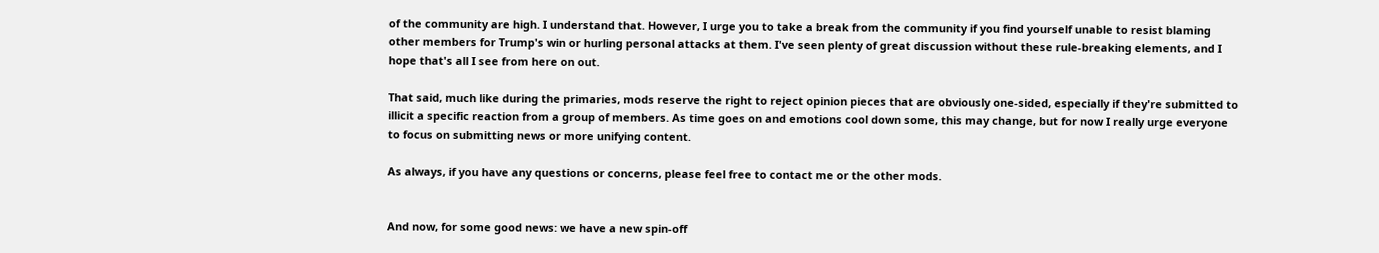of the community are high. I understand that. However, I urge you to take a break from the community if you find yourself unable to resist blaming other members for Trump's win or hurling personal attacks at them. I've seen plenty of great discussion without these rule-breaking elements, and I hope that's all I see from here on out.

That said, much like during the primaries, mods reserve the right to reject opinion pieces that are obviously one-sided, especially if they're submitted to illicit a specific reaction from a group of members. As time goes on and emotions cool down some, this may change, but for now I really urge everyone to focus on submitting news or more unifying content.

As always, if you have any questions or concerns, please feel free to contact me or the other mods.


And now, for some good news: we have a new spin-off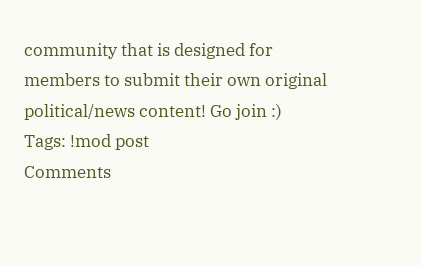community that is designed for members to submit their own original political/news content! Go join :)
Tags: !mod post
Comments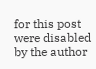for this post were disabled by the author